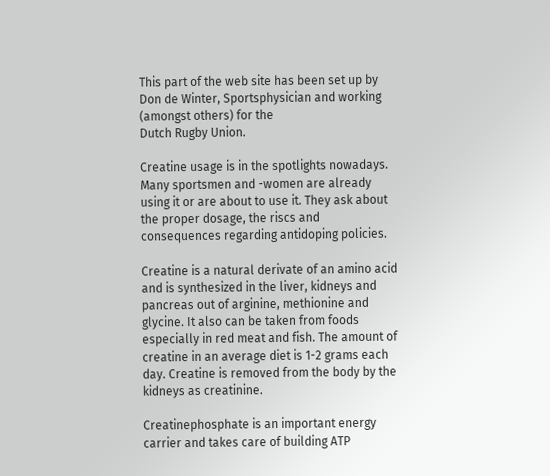This part of the web site has been set up by Don de Winter, Sportsphysician and working (amongst others) for the
Dutch Rugby Union.

Creatine usage is in the spotlights nowadays. Many sportsmen and -women are already using it or are about to use it. They ask about the proper dosage, the riscs and consequences regarding antidoping policies.

Creatine is a natural derivate of an amino acid and is synthesized in the liver, kidneys and pancreas out of arginine, methionine and glycine. It also can be taken from foods especially in red meat and fish. The amount of creatine in an average diet is 1-2 grams each day. Creatine is removed from the body by the kidneys as creatinine.

Creatinephosphate is an important energy carrier and takes care of building ATP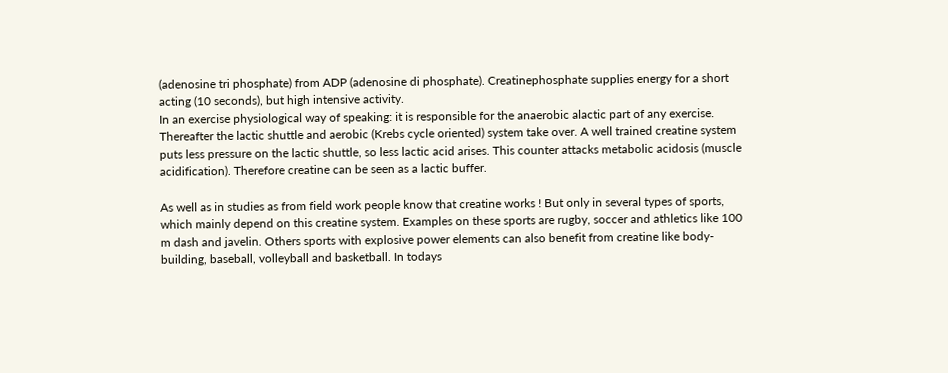(adenosine tri phosphate) from ADP (adenosine di phosphate). Creatinephosphate supplies energy for a short acting (10 seconds), but high intensive activity.
In an exercise physiological way of speaking: it is responsible for the anaerobic alactic part of any exercise.
Thereafter the lactic shuttle and aerobic (Krebs cycle oriented) system take over. A well trained creatine system puts less pressure on the lactic shuttle, so less lactic acid arises. This counter attacks metabolic acidosis (muscle acidification). Therefore creatine can be seen as a lactic buffer.

As well as in studies as from field work people know that creatine works ! But only in several types of sports, which mainly depend on this creatine system. Examples on these sports are rugby, soccer and athletics like 100 m dash and javelin. Others sports with explosive power elements can also benefit from creatine like body-building, baseball, volleyball and basketball. In todays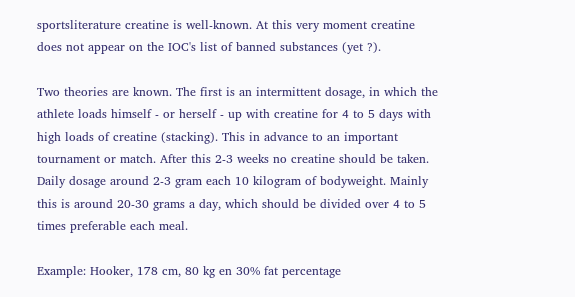sportsliterature creatine is well-known. At this very moment creatine does not appear on the IOC's list of banned substances (yet ?).

Two theories are known. The first is an intermittent dosage, in which the athlete loads himself - or herself - up with creatine for 4 to 5 days with high loads of creatine (stacking). This in advance to an important tournament or match. After this 2-3 weeks no creatine should be taken. Daily dosage around 2-3 gram each 10 kilogram of bodyweight. Mainly this is around 20-30 grams a day, which should be divided over 4 to 5 times preferable each meal.

Example: Hooker, 178 cm, 80 kg en 30% fat percentage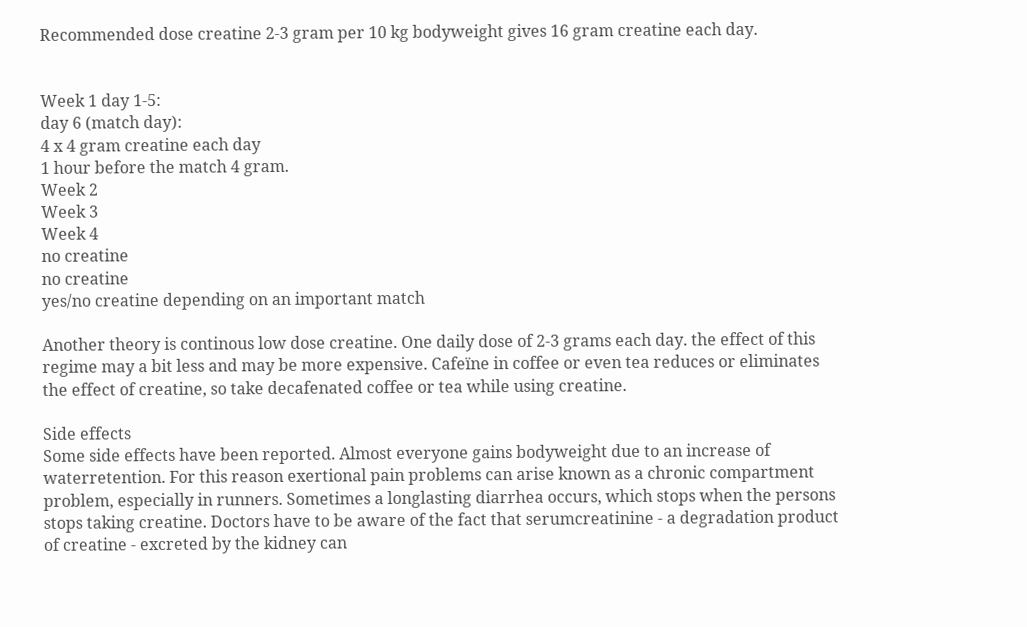Recommended dose creatine 2-3 gram per 10 kg bodyweight gives 16 gram creatine each day.


Week 1 day 1-5:
day 6 (match day):
4 x 4 gram creatine each day
1 hour before the match 4 gram.
Week 2
Week 3
Week 4
no creatine
no creatine
yes/no creatine depending on an important match

Another theory is continous low dose creatine. One daily dose of 2-3 grams each day. the effect of this regime may a bit less and may be more expensive. Cafeïne in coffee or even tea reduces or eliminates the effect of creatine, so take decafenated coffee or tea while using creatine.

Side effects
Some side effects have been reported. Almost everyone gains bodyweight due to an increase of waterretention. For this reason exertional pain problems can arise known as a chronic compartment problem, especially in runners. Sometimes a longlasting diarrhea occurs, which stops when the persons stops taking creatine. Doctors have to be aware of the fact that serumcreatinine - a degradation product of creatine - excreted by the kidney can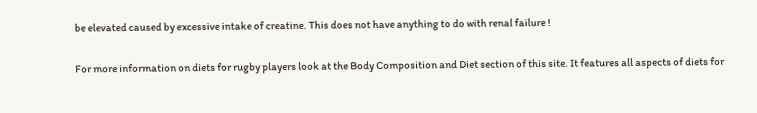be elevated caused by excessive intake of creatine. This does not have anything to do with renal failure !

For more information on diets for rugby players look at the Body Composition and Diet section of this site. It features all aspects of diets for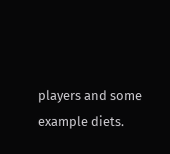players and some example diets.